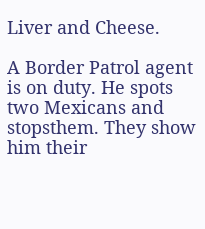Liver and Cheese.

A Border Patrol agent is on duty. He spots two Mexicans and stopsthem. They show him their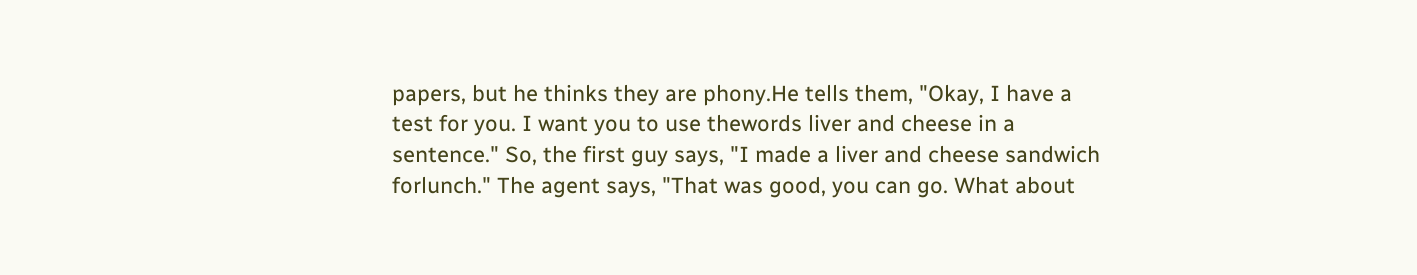papers, but he thinks they are phony.He tells them, "Okay, I have a test for you. I want you to use thewords liver and cheese in a sentence." So, the first guy says, "I made a liver and cheese sandwich forlunch." The agent says, "That was good, you can go. What about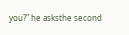you?" he asksthe second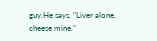guy.He says, "Liver alone, cheese mine."